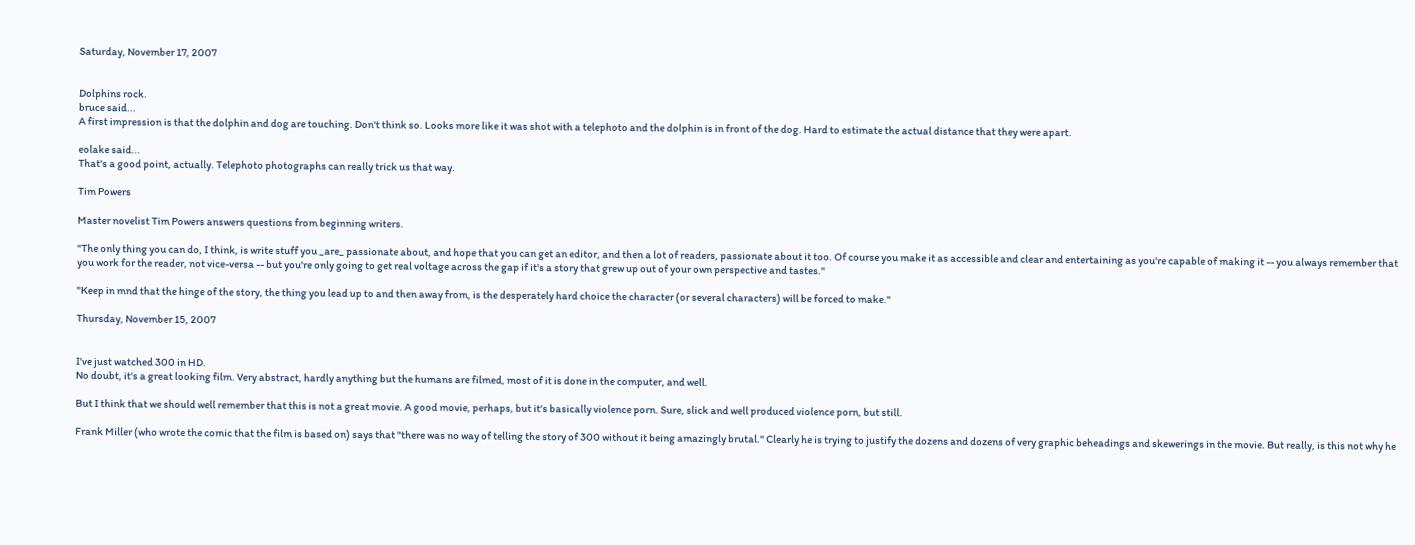Saturday, November 17, 2007


Dolphins rock.
bruce said...
A first impression is that the dolphin and dog are touching. Don't think so. Looks more like it was shot with a telephoto and the dolphin is in front of the dog. Hard to estimate the actual distance that they were apart.

eolake said...
That's a good point, actually. Telephoto photographs can really trick us that way.

Tim Powers

Master novelist Tim Powers answers questions from beginning writers.

"The only thing you can do, I think, is write stuff you _are_ passionate about, and hope that you can get an editor, and then a lot of readers, passionate about it too. Of course you make it as accessible and clear and entertaining as you're capable of making it -- you always remember that you work for the reader, not vice-versa -- but you're only going to get real voltage across the gap if it's a story that grew up out of your own perspective and tastes."

"Keep in mnd that the hinge of the story, the thing you lead up to and then away from, is the desperately hard choice the character (or several characters) will be forced to make."

Thursday, November 15, 2007


I've just watched 300 in HD.
No doubt, it's a great looking film. Very abstract, hardly anything but the humans are filmed, most of it is done in the computer, and well.

But I think that we should well remember that this is not a great movie. A good movie, perhaps, but it's basically violence porn. Sure, slick and well produced violence porn, but still.

Frank Miller (who wrote the comic that the film is based on) says that "there was no way of telling the story of 300 without it being amazingly brutal." Clearly he is trying to justify the dozens and dozens of very graphic beheadings and skewerings in the movie. But really, is this not why he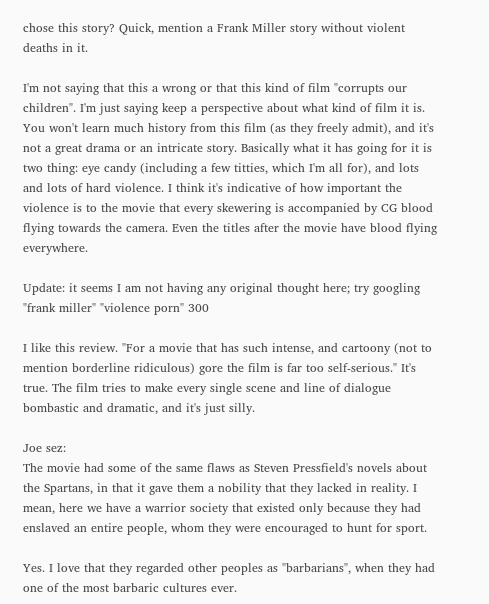chose this story? Quick, mention a Frank Miller story without violent deaths in it.

I'm not saying that this a wrong or that this kind of film "corrupts our children". I'm just saying keep a perspective about what kind of film it is. You won't learn much history from this film (as they freely admit), and it's not a great drama or an intricate story. Basically what it has going for it is two thing: eye candy (including a few titties, which I'm all for), and lots and lots of hard violence. I think it's indicative of how important the violence is to the movie that every skewering is accompanied by CG blood flying towards the camera. Even the titles after the movie have blood flying everywhere.

Update: it seems I am not having any original thought here; try googling
"frank miller" "violence porn" 300

I like this review. "For a movie that has such intense, and cartoony (not to mention borderline ridiculous) gore the film is far too self-serious." It's true. The film tries to make every single scene and line of dialogue bombastic and dramatic, and it's just silly.

Joe sez:
The movie had some of the same flaws as Steven Pressfield's novels about the Spartans, in that it gave them a nobility that they lacked in reality. I mean, here we have a warrior society that existed only because they had enslaved an entire people, whom they were encouraged to hunt for sport.

Yes. I love that they regarded other peoples as "barbarians", when they had one of the most barbaric cultures ever.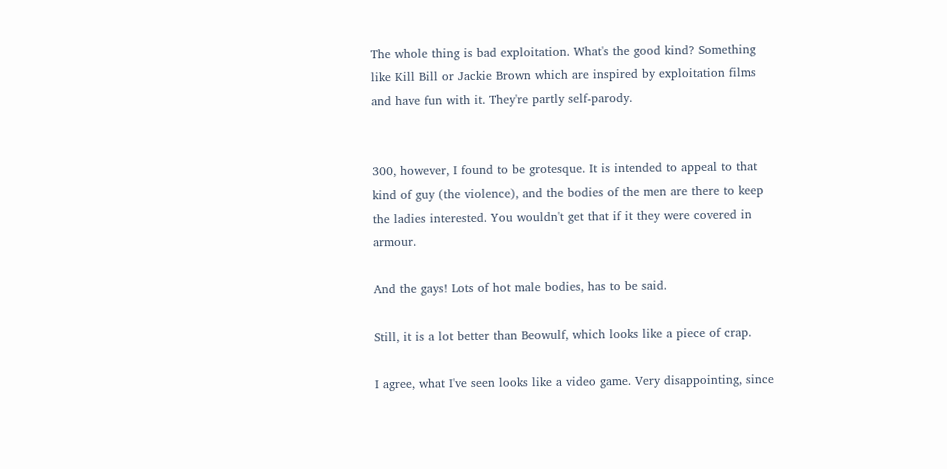The whole thing is bad exploitation. What's the good kind? Something like Kill Bill or Jackie Brown which are inspired by exploitation films and have fun with it. They're partly self-parody.


300, however, I found to be grotesque. It is intended to appeal to that kind of guy (the violence), and the bodies of the men are there to keep the ladies interested. You wouldn't get that if it they were covered in armour.

And the gays! Lots of hot male bodies, has to be said.

Still, it is a lot better than Beowulf, which looks like a piece of crap.

I agree, what I've seen looks like a video game. Very disappointing, since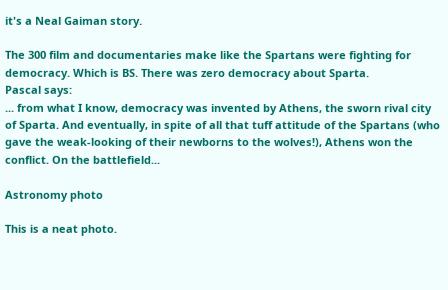it's a Neal Gaiman story.

The 300 film and documentaries make like the Spartans were fighting for democracy. Which is BS. There was zero democracy about Sparta.
Pascal says:
... from what I know, democracy was invented by Athens, the sworn rival city of Sparta. And eventually, in spite of all that tuff attitude of the Spartans (who gave the weak-looking of their newborns to the wolves!), Athens won the conflict. On the battlefield...

Astronomy photo

This is a neat photo.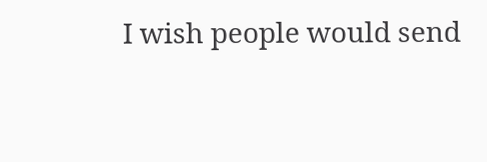I wish people would send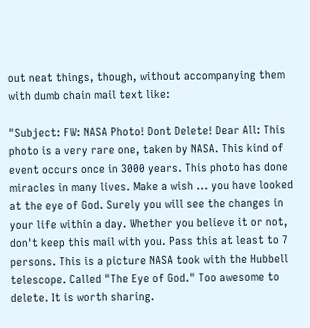out neat things, though, without accompanying them with dumb chain mail text like:

"Subject: FW: NASA Photo! Dont Delete! Dear All: This photo is a very rare one, taken by NASA. This kind of event occurs once in 3000 years. This photo has done miracles in many lives. Make a wish ... you have looked at the eye of God. Surely you will see the changes in your life within a day. Whether you believe it or not, don't keep this mail with you. Pass this at least to 7 persons. This is a picture NASA took with the Hubbell telescope. Called "The Eye of God." Too awesome to delete. It is worth sharing.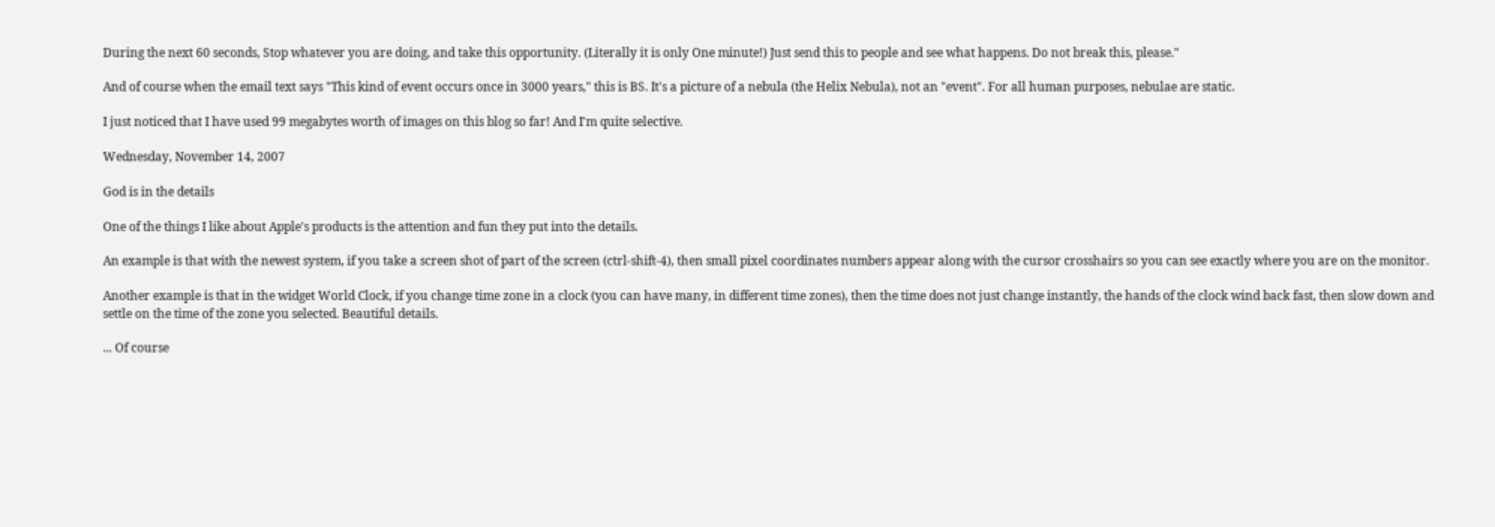During the next 60 seconds, Stop whatever you are doing, and take this opportunity. (Literally it is only One minute!) Just send this to people and see what happens. Do not break this, please."

And of course when the email text says "This kind of event occurs once in 3000 years," this is BS. It's a picture of a nebula (the Helix Nebula), not an "event". For all human purposes, nebulae are static.

I just noticed that I have used 99 megabytes worth of images on this blog so far! And I'm quite selective.

Wednesday, November 14, 2007

God is in the details

One of the things I like about Apple's products is the attention and fun they put into the details.

An example is that with the newest system, if you take a screen shot of part of the screen (ctrl-shift-4), then small pixel coordinates numbers appear along with the cursor crosshairs so you can see exactly where you are on the monitor.

Another example is that in the widget World Clock, if you change time zone in a clock (you can have many, in different time zones), then the time does not just change instantly, the hands of the clock wind back fast, then slow down and settle on the time of the zone you selected. Beautiful details.

... Of course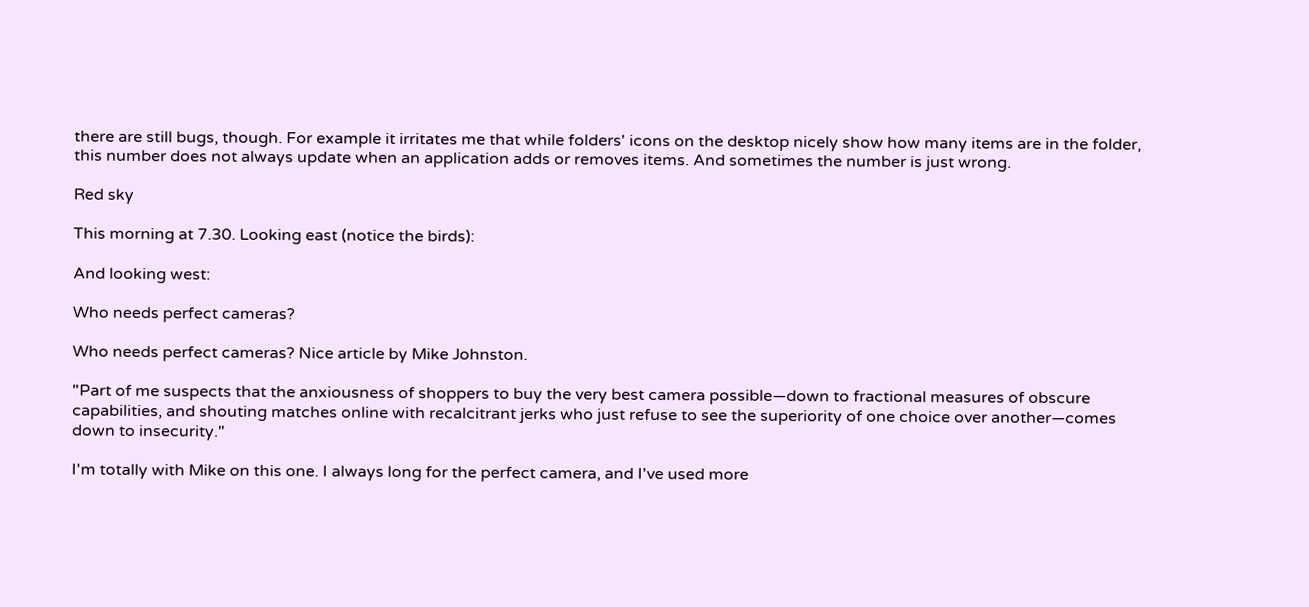there are still bugs, though. For example it irritates me that while folders' icons on the desktop nicely show how many items are in the folder, this number does not always update when an application adds or removes items. And sometimes the number is just wrong.

Red sky

This morning at 7.30. Looking east (notice the birds):

And looking west:

Who needs perfect cameras?

Who needs perfect cameras? Nice article by Mike Johnston.

"Part of me suspects that the anxiousness of shoppers to buy the very best camera possible—down to fractional measures of obscure capabilities, and shouting matches online with recalcitrant jerks who just refuse to see the superiority of one choice over another—comes down to insecurity."

I'm totally with Mike on this one. I always long for the perfect camera, and I've used more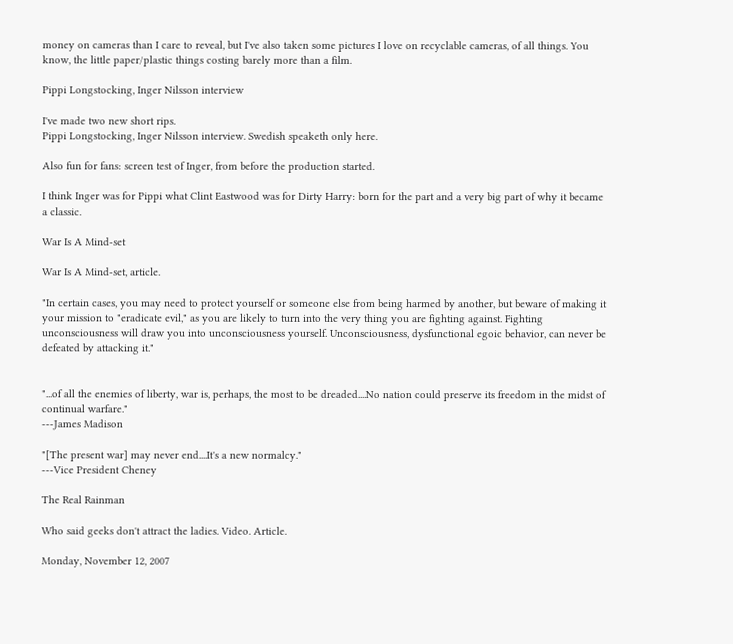money on cameras than I care to reveal, but I've also taken some pictures I love on recyclable cameras, of all things. You know, the little paper/plastic things costing barely more than a film.

Pippi Longstocking, Inger Nilsson interview

I've made two new short rips.
Pippi Longstocking, Inger Nilsson interview. Swedish speaketh only here.

Also fun for fans: screen test of Inger, from before the production started.

I think Inger was for Pippi what Clint Eastwood was for Dirty Harry: born for the part and a very big part of why it became a classic.

War Is A Mind-set

War Is A Mind-set, article.

"In certain cases, you may need to protect yourself or someone else from being harmed by another, but beware of making it your mission to "eradicate evil," as you are likely to turn into the very thing you are fighting against. Fighting unconsciousness will draw you into unconsciousness yourself. Unconsciousness, dysfunctional egoic behavior, can never be defeated by attacking it."


"...of all the enemies of liberty, war is, perhaps, the most to be dreaded....No nation could preserve its freedom in the midst of continual warfare."
---James Madison

"[The present war] may never end....It's a new normalcy."
---Vice President Cheney

The Real Rainman

Who said geeks don't attract the ladies. Video. Article.

Monday, November 12, 2007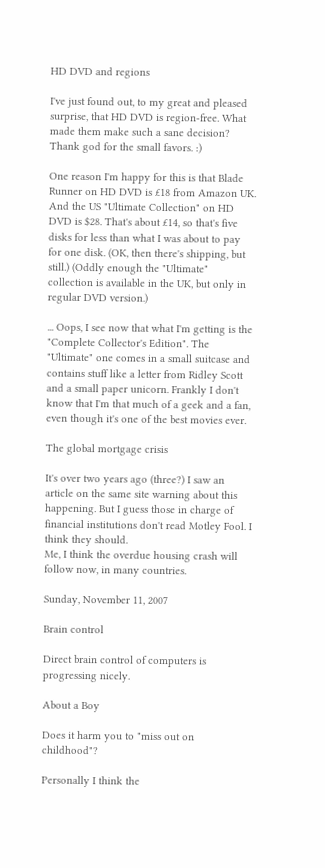HD DVD and regions

I've just found out, to my great and pleased surprise, that HD DVD is region-free. What made them make such a sane decision? Thank god for the small favors. :)

One reason I'm happy for this is that Blade Runner on HD DVD is £18 from Amazon UK. And the US "Ultimate Collection" on HD DVD is $28. That's about £14, so that's five disks for less than what I was about to pay for one disk. (OK, then there's shipping, but still.) (Oddly enough the "Ultimate" collection is available in the UK, but only in regular DVD version.)

... Oops, I see now that what I'm getting is the "Complete Collector's Edition". The "Ultimate" one comes in a small suitcase and contains stuff like a letter from Ridley Scott and a small paper unicorn. Frankly I don't know that I'm that much of a geek and a fan, even though it's one of the best movies ever.

The global mortgage crisis

It's over two years ago (three?) I saw an article on the same site warning about this happening. But I guess those in charge of financial institutions don't read Motley Fool. I think they should.
Me, I think the overdue housing crash will follow now, in many countries.

Sunday, November 11, 2007

Brain control

Direct brain control of computers is progressing nicely.

About a Boy

Does it harm you to "miss out on childhood"?

Personally I think the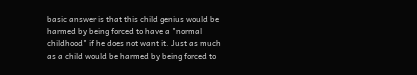basic answer is that this child genius would be harmed by being forced to have a "normal childhood" if he does not want it. Just as much as a child would be harmed by being forced to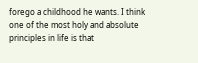forego a childhood he wants. I think one of the most holy and absolute principles in life is that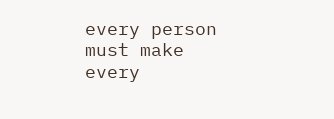every person must make every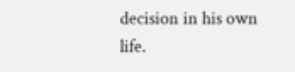decision in his own life.